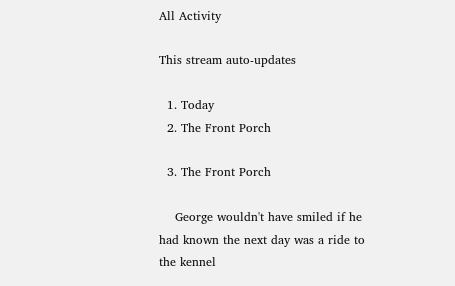All Activity

This stream auto-updates

  1. Today
  2. The Front Porch

  3. The Front Porch

    George wouldn't have smiled if he had known the next day was a ride to the kennel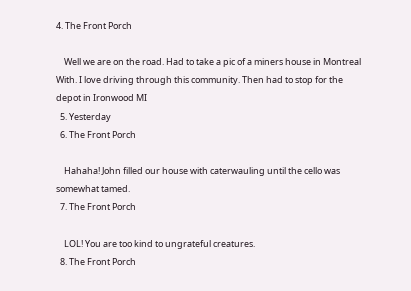4. The Front Porch

    Well we are on the road. Had to take a pic of a miners house in Montreal With. I love driving through this community. Then had to stop for the depot in Ironwood MI
  5. Yesterday
  6. The Front Porch

    Hahaha! John filled our house with caterwauling until the cello was somewhat tamed.
  7. The Front Porch

    LOL! You are too kind to ungrateful creatures.
  8. The Front Porch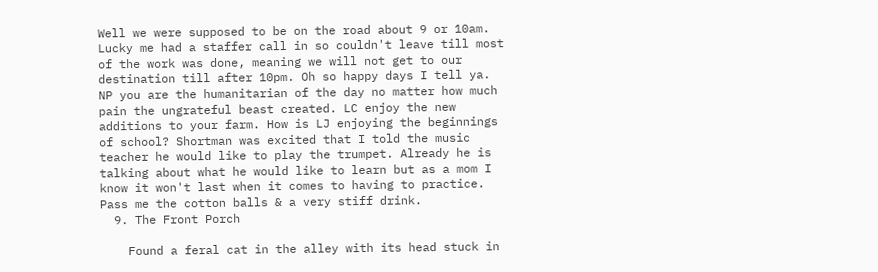Well we were supposed to be on the road about 9 or 10am. Lucky me had a staffer call in so couldn't leave till most of the work was done, meaning we will not get to our destination till after 10pm. Oh so happy days I tell ya. NP you are the humanitarian of the day no matter how much pain the ungrateful beast created. LC enjoy the new additions to your farm. How is LJ enjoying the beginnings of school? Shortman was excited that I told the music teacher he would like to play the trumpet. Already he is talking about what he would like to learn but as a mom I know it won't last when it comes to having to practice. Pass me the cotton balls & a very stiff drink.
  9. The Front Porch

    Found a feral cat in the alley with its head stuck in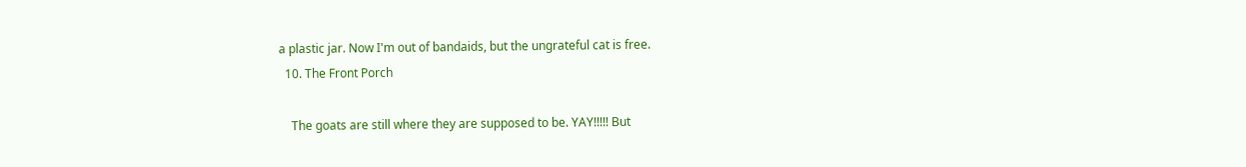a plastic jar. Now I'm out of bandaids, but the ungrateful cat is free.
  10. The Front Porch

    The goats are still where they are supposed to be. YAY!!!!! But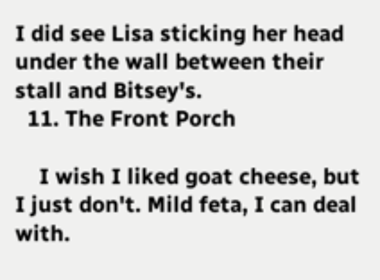I did see Lisa sticking her head under the wall between their stall and Bitsey's.
  11. The Front Porch

    I wish I liked goat cheese, but I just don't. Mild feta, I can deal with.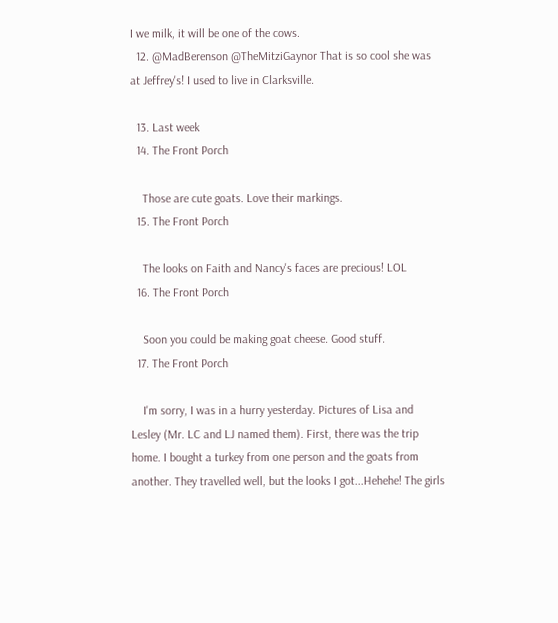I we milk, it will be one of the cows.
  12. @MadBerenson @TheMitziGaynor That is so cool she was at Jeffrey's! I used to live in Clarksville.

  13. Last week
  14. The Front Porch

    Those are cute goats. Love their markings.
  15. The Front Porch

    The looks on Faith and Nancy's faces are precious! LOL
  16. The Front Porch

    Soon you could be making goat cheese. Good stuff.
  17. The Front Porch

    I'm sorry, I was in a hurry yesterday. Pictures of Lisa and Lesley (Mr. LC and LJ named them). First, there was the trip home. I bought a turkey from one person and the goats from another. They travelled well, but the looks I got...Hehehe! The girls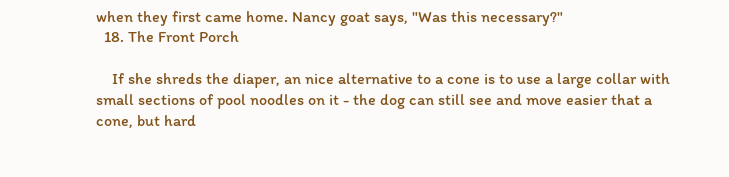when they first came home. Nancy goat says, "Was this necessary?"
  18. The Front Porch

    If she shreds the diaper, an nice alternative to a cone is to use a large collar with small sections of pool noodles on it - the dog can still see and move easier that a cone, but hard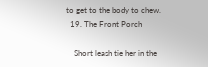to get to the body to chew.
  19. The Front Porch

    Short leash tie her in the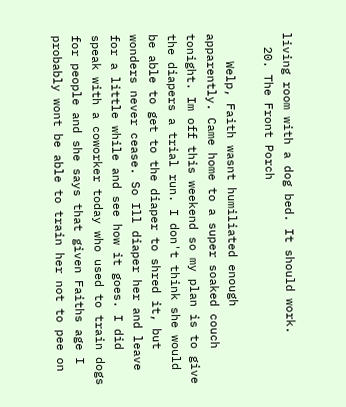living room with a dog bed. It should work.
  20. The Front Porch

    Welp, Faith wasnt humiliated enough apparently. Came home to a super soaked couch tonight. Im off this weekend so my plan is to give the diapers a trial run. I don't think she would be able to get to the diaper to shred it, but wonders never cease. So Ill diaper her and leave for a little while and see how it goes. I did speak with a coworker today who used to train dogs for people and she says that given Faiths age I probably wont be able to train her not to pee on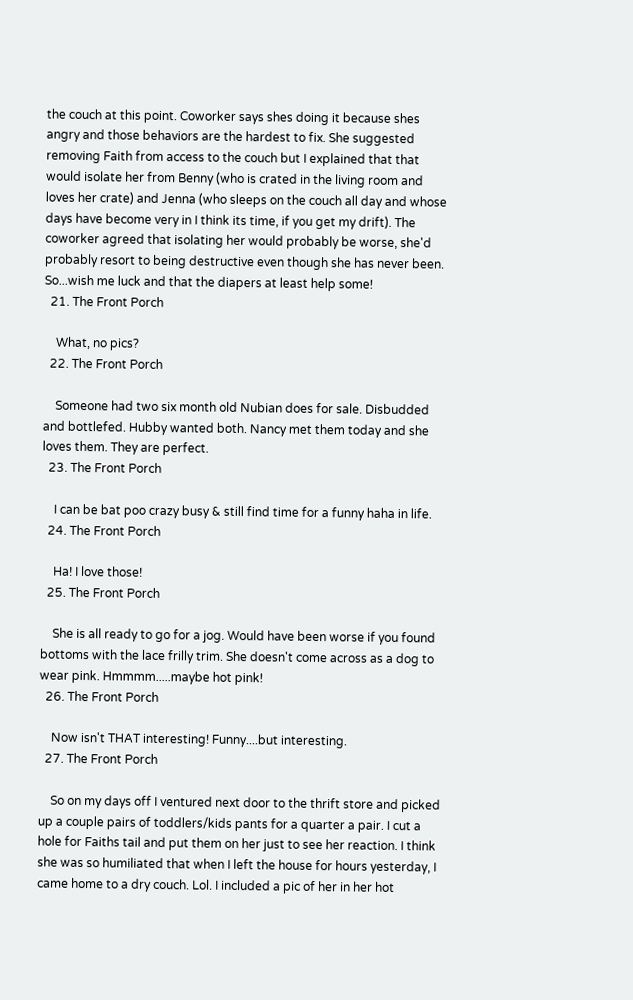the couch at this point. Coworker says shes doing it because shes angry and those behaviors are the hardest to fix. She suggested removing Faith from access to the couch but I explained that that would isolate her from Benny (who is crated in the living room and loves her crate) and Jenna (who sleeps on the couch all day and whose days have become very in I think its time, if you get my drift). The coworker agreed that isolating her would probably be worse, she'd probably resort to being destructive even though she has never been. So...wish me luck and that the diapers at least help some!
  21. The Front Porch

    What, no pics?
  22. The Front Porch

    Someone had two six month old Nubian does for sale. Disbudded and bottlefed. Hubby wanted both. Nancy met them today and she loves them. They are perfect.
  23. The Front Porch

    I can be bat poo crazy busy & still find time for a funny haha in life.
  24. The Front Porch

    Ha! I love those!
  25. The Front Porch

    She is all ready to go for a jog. Would have been worse if you found bottoms with the lace frilly trim. She doesn't come across as a dog to wear pink. Hmmmm.....maybe hot pink!
  26. The Front Porch

    Now isn't THAT interesting! Funny....but interesting.
  27. The Front Porch

    So on my days off I ventured next door to the thrift store and picked up a couple pairs of toddlers/kids pants for a quarter a pair. I cut a hole for Faiths tail and put them on her just to see her reaction. I think she was so humiliated that when I left the house for hours yesterday, I came home to a dry couch. Lol. I included a pic of her in her hot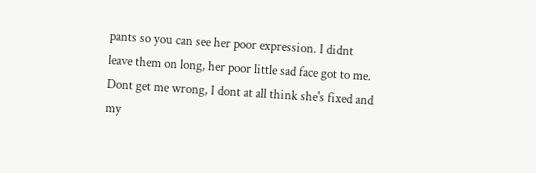pants so you can see her poor expression. I didnt leave them on long, her poor little sad face got to me. Dont get me wrong, I dont at all think she's fixed and my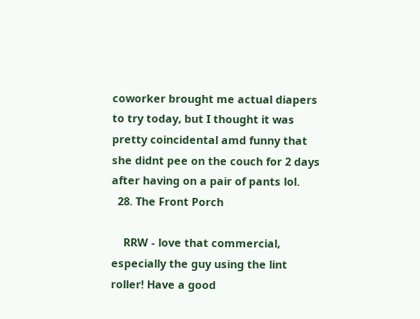coworker brought me actual diapers to try today, but I thought it was pretty coincidental amd funny that she didnt pee on the couch for 2 days after having on a pair of pants lol.
  28. The Front Porch

    RRW - love that commercial, especially the guy using the lint roller! Have a good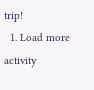trip!
  1. Load more activity